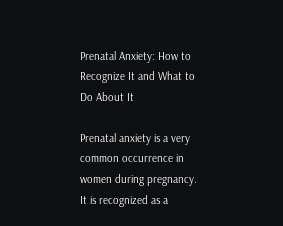Prenatal Anxiety: How to Recognize It and What to Do About It

Prenatal anxiety is a very common occurrence in women during pregnancy. It is recognized as a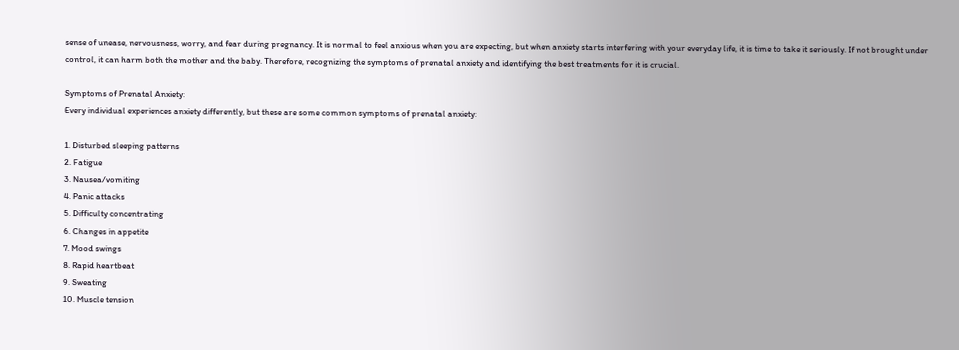sense of unease, nervousness, worry, and fear during pregnancy. It is normal to feel anxious when you are expecting, but when anxiety starts interfering with your everyday life, it is time to take it seriously. If not brought under control, it can harm both the mother and the baby. Therefore, recognizing the symptoms of prenatal anxiety and identifying the best treatments for it is crucial.

Symptoms of Prenatal Anxiety:
Every individual experiences anxiety differently, but these are some common symptoms of prenatal anxiety:

1. Disturbed sleeping patterns
2. Fatigue
3. Nausea/vomiting
4. Panic attacks
5. Difficulty concentrating
6. Changes in appetite
7. Mood swings
8. Rapid heartbeat
9. Sweating
10. Muscle tension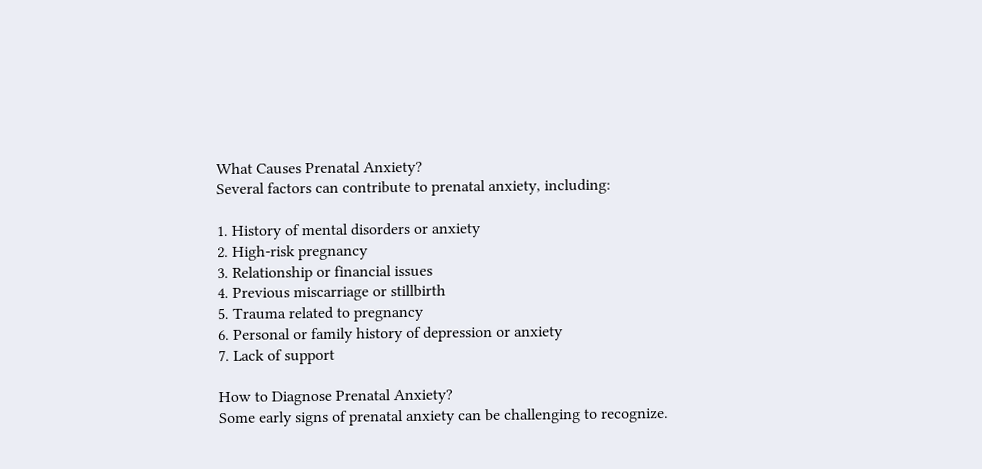What Causes Prenatal Anxiety?
Several factors can contribute to prenatal anxiety, including:

1. History of mental disorders or anxiety
2. High-risk pregnancy
3. Relationship or financial issues
4. Previous miscarriage or stillbirth
5. Trauma related to pregnancy
6. Personal or family history of depression or anxiety
7. Lack of support

How to Diagnose Prenatal Anxiety?
Some early signs of prenatal anxiety can be challenging to recognize.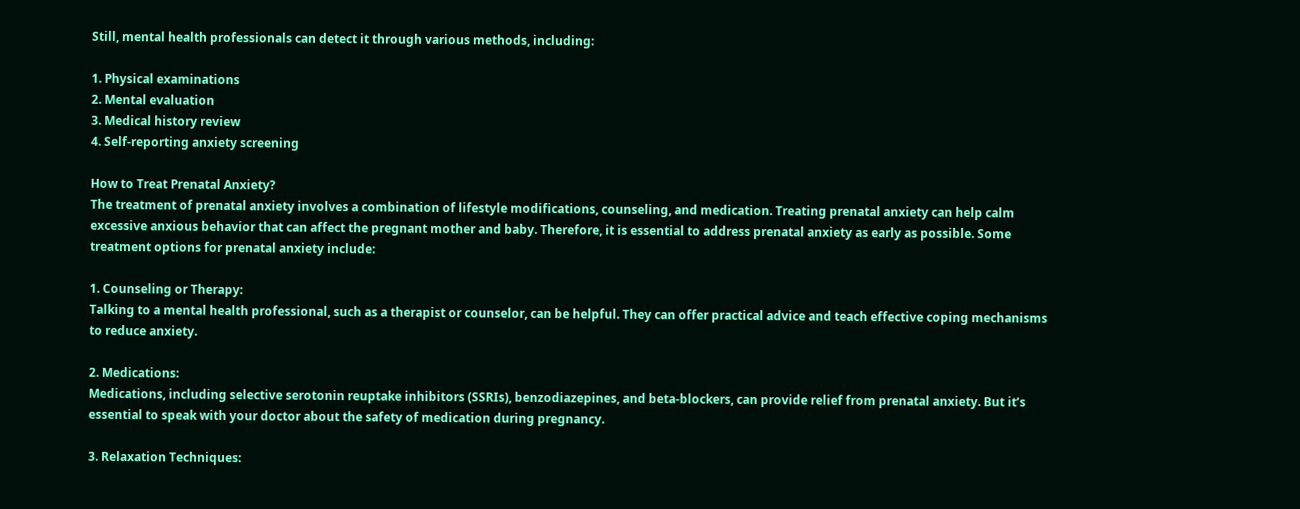Still, mental health professionals can detect it through various methods, including:

1. Physical examinations
2. Mental evaluation
3. Medical history review
4. Self-reporting anxiety screening

How to Treat Prenatal Anxiety?
The treatment of prenatal anxiety involves a combination of lifestyle modifications, counseling, and medication. Treating prenatal anxiety can help calm excessive anxious behavior that can affect the pregnant mother and baby. Therefore, it is essential to address prenatal anxiety as early as possible. Some treatment options for prenatal anxiety include:

1. Counseling or Therapy:
Talking to a mental health professional, such as a therapist or counselor, can be helpful. They can offer practical advice and teach effective coping mechanisms to reduce anxiety.

2. Medications:
Medications, including selective serotonin reuptake inhibitors (SSRIs), benzodiazepines, and beta-blockers, can provide relief from prenatal anxiety. But it’s essential to speak with your doctor about the safety of medication during pregnancy.

3. Relaxation Techniques: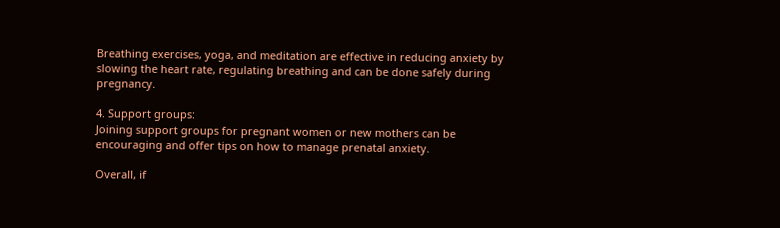Breathing exercises, yoga, and meditation are effective in reducing anxiety by slowing the heart rate, regulating breathing and can be done safely during pregnancy.

4. Support groups:
Joining support groups for pregnant women or new mothers can be encouraging and offer tips on how to manage prenatal anxiety.

Overall, if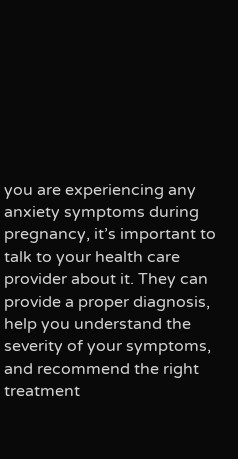you are experiencing any anxiety symptoms during pregnancy, it’s important to talk to your health care provider about it. They can provide a proper diagnosis, help you understand the severity of your symptoms, and recommend the right treatment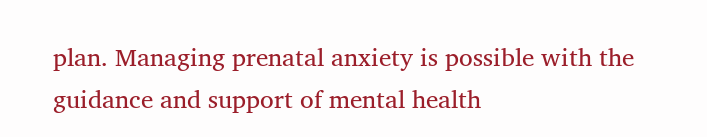plan. Managing prenatal anxiety is possible with the guidance and support of mental health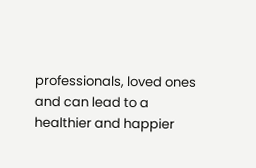professionals, loved ones and can lead to a healthier and happier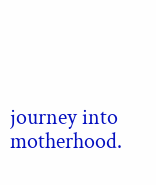journey into motherhood.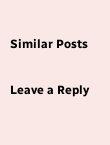Similar Posts

Leave a Reply